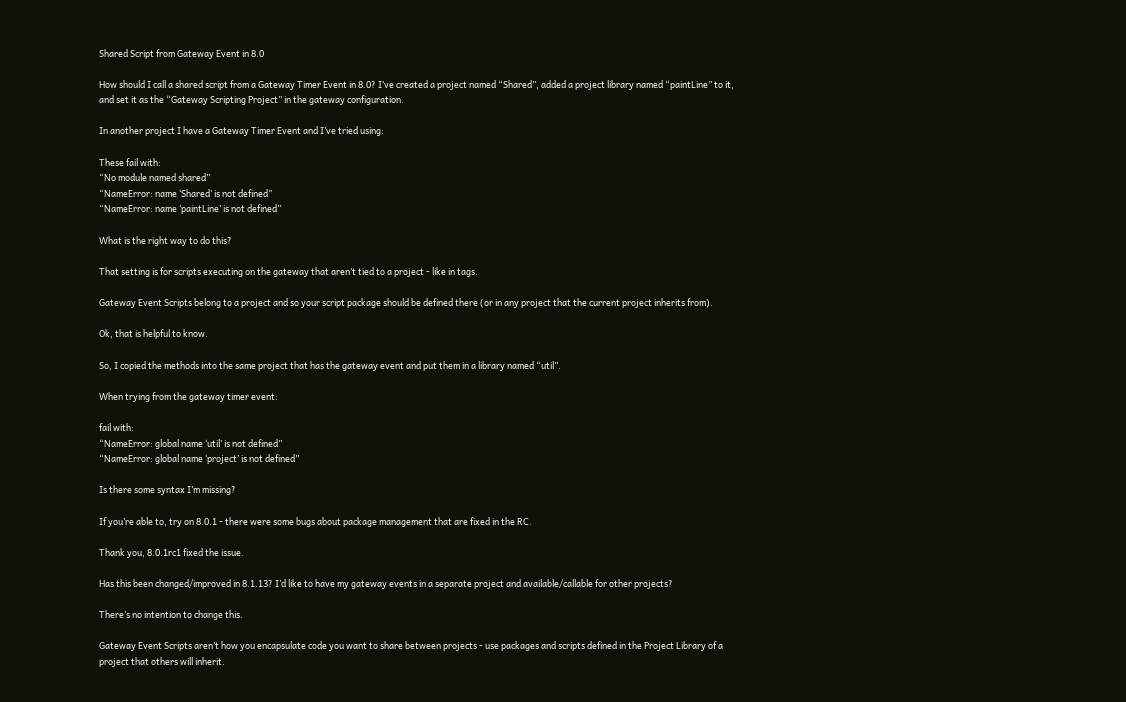Shared Script from Gateway Event in 8.0

How should I call a shared script from a Gateway Timer Event in 8.0? I’ve created a project named “Shared”, added a project library named “paintLine” to it, and set it as the “Gateway Scripting Project” in the gateway configuration.

In another project I have a Gateway Timer Event and I’ve tried using:

These fail with:
“No module named shared”
“NameError: name ‘Shared’ is not defined”
“NameError: name ‘paintLine’ is not defined”

What is the right way to do this?

That setting is for scripts executing on the gateway that aren’t tied to a project - like in tags.

Gateway Event Scripts belong to a project and so your script package should be defined there (or in any project that the current project inherits from).

Ok, that is helpful to know.

So, I copied the methods into the same project that has the gateway event and put them in a library named “util”.

When trying from the gateway timer event:

fail with:
“NameError: global name ‘util’ is not defined”
“NameError: global name ‘project’ is not defined”

Is there some syntax I’m missing?

If you’re able to, try on 8.0.1 - there were some bugs about package management that are fixed in the RC.

Thank you, 8.0.1rc1 fixed the issue.

Has this been changed/improved in 8.1.13? I’d like to have my gateway events in a separate project and available/callable for other projects?

There’s no intention to change this.

Gateway Event Scripts aren’t how you encapsulate code you want to share between projects - use packages and scripts defined in the Project Library of a project that others will inherit.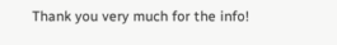Thank you very much for the info!